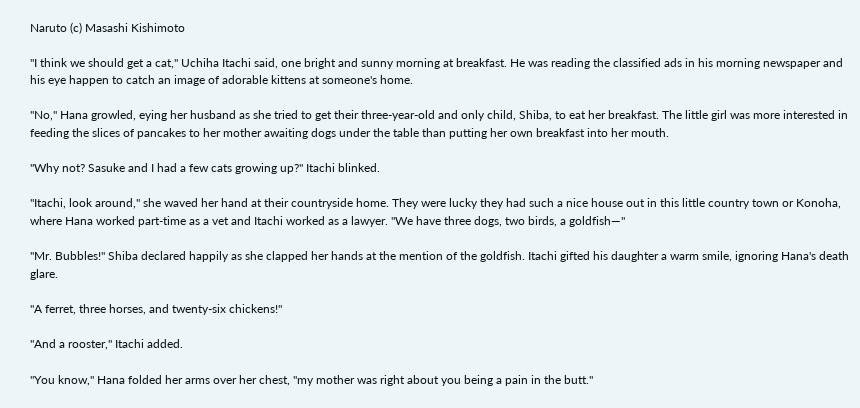Naruto (c) Masashi Kishimoto

"I think we should get a cat," Uchiha Itachi said, one bright and sunny morning at breakfast. He was reading the classified ads in his morning newspaper and his eye happen to catch an image of adorable kittens at someone's home.

"No," Hana growled, eying her husband as she tried to get their three-year-old and only child, Shiba, to eat her breakfast. The little girl was more interested in feeding the slices of pancakes to her mother awaiting dogs under the table than putting her own breakfast into her mouth.

"Why not? Sasuke and I had a few cats growing up?" Itachi blinked.

"Itachi, look around," she waved her hand at their countryside home. They were lucky they had such a nice house out in this little country town or Konoha, where Hana worked part-time as a vet and Itachi worked as a lawyer. "We have three dogs, two birds, a goldfish—"

"Mr. Bubbles!" Shiba declared happily as she clapped her hands at the mention of the goldfish. Itachi gifted his daughter a warm smile, ignoring Hana's death glare.

"A ferret, three horses, and twenty-six chickens!"

"And a rooster," Itachi added.

"You know," Hana folded her arms over her chest, "my mother was right about you being a pain in the butt."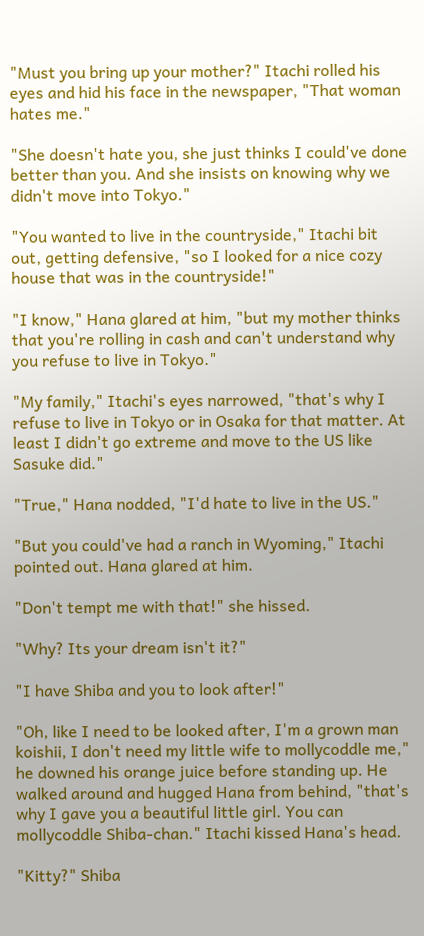"Must you bring up your mother?" Itachi rolled his eyes and hid his face in the newspaper, "That woman hates me."

"She doesn't hate you, she just thinks I could've done better than you. And she insists on knowing why we didn't move into Tokyo."

"You wanted to live in the countryside," Itachi bit out, getting defensive, "so I looked for a nice cozy house that was in the countryside!"

"I know," Hana glared at him, "but my mother thinks that you're rolling in cash and can't understand why you refuse to live in Tokyo."

"My family," Itachi's eyes narrowed, "that's why I refuse to live in Tokyo or in Osaka for that matter. At least I didn't go extreme and move to the US like Sasuke did."

"True," Hana nodded, "I'd hate to live in the US."

"But you could've had a ranch in Wyoming," Itachi pointed out. Hana glared at him.

"Don't tempt me with that!" she hissed.

"Why? Its your dream isn't it?"

"I have Shiba and you to look after!"

"Oh, like I need to be looked after, I'm a grown man koishii, I don't need my little wife to mollycoddle me," he downed his orange juice before standing up. He walked around and hugged Hana from behind, "that's why I gave you a beautiful little girl. You can mollycoddle Shiba-chan." Itachi kissed Hana's head.

"Kitty?" Shiba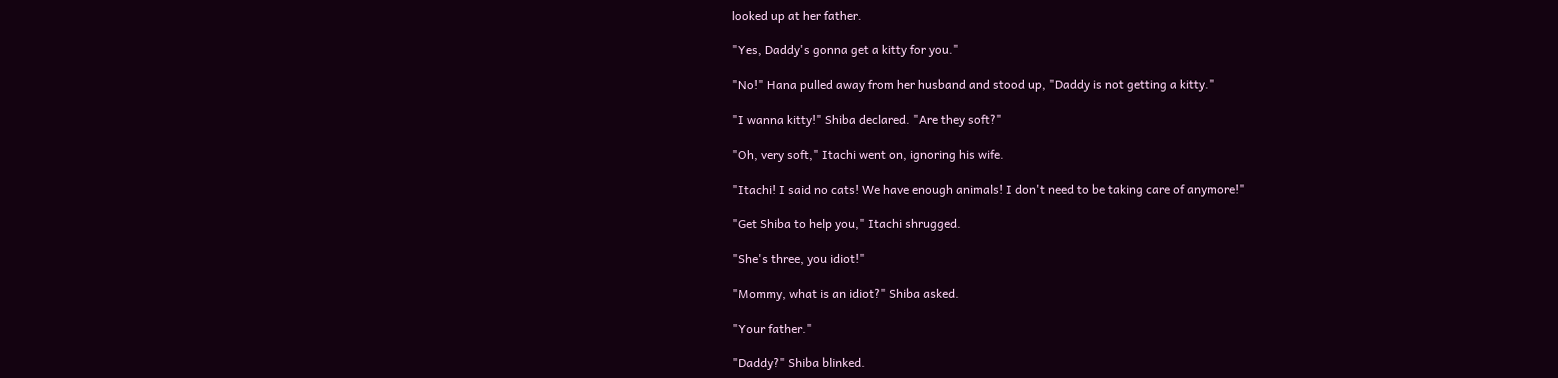looked up at her father.

"Yes, Daddy's gonna get a kitty for you."

"No!" Hana pulled away from her husband and stood up, "Daddy is not getting a kitty."

"I wanna kitty!" Shiba declared. "Are they soft?"

"Oh, very soft," Itachi went on, ignoring his wife.

"Itachi! I said no cats! We have enough animals! I don't need to be taking care of anymore!"

"Get Shiba to help you," Itachi shrugged.

"She's three, you idiot!"

"Mommy, what is an idiot?" Shiba asked.

"Your father."

"Daddy?" Shiba blinked.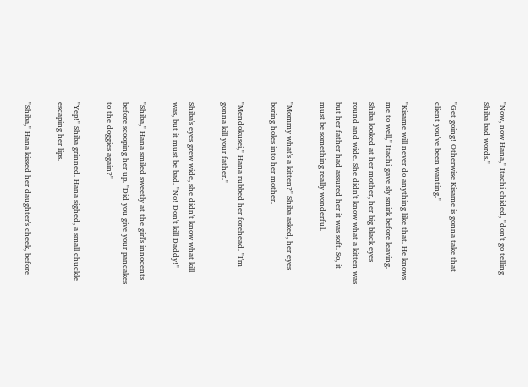"Now, now Hana," Itachi chided, "don't go telling Shiba bad words."

"Get going! Otherwise Kisame is gonna take that client you've been wanting."

"Kisame will never do anything like that. He knows me to well," Itachi gave sly smirk before leaving. Shiba looked at her mother, her big black eyes round and wide. She didn't know what a kitten was but her father had assured her it was soft. So, it must be something really wonderful.

"Mommy what's a kitten?" Shiba asked, her eyes boring holes into her mother.

"Mendokusei," Hana rubbed her forehead. "I'm gonna kill your father."

Shiba's eyes grew wide, she didn't know what kill was, but it must be bad. "No! Don't kill Daddy!"

"Shiba," Hana smiled sweetly at the girl's innocents before scooping her up. "Did you give your pancakes to the doggies again?"

"Yep!" Shiba grinned. Hana sighed, a small chuckle escaping her lips.

"Shiba," Hana kissed her daughter's cheek, before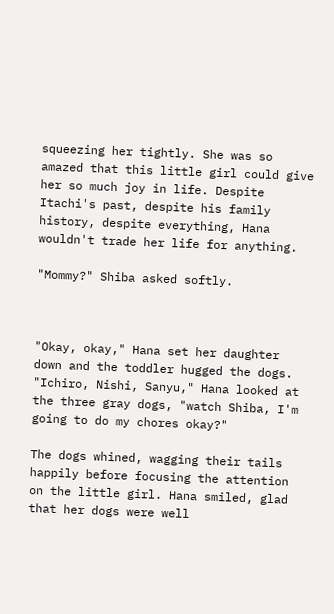squeezing her tightly. She was so amazed that this little girl could give her so much joy in life. Despite Itachi's past, despite his family history, despite everything, Hana wouldn't trade her life for anything.

"Mommy?" Shiba asked softly.



"Okay, okay," Hana set her daughter down and the toddler hugged the dogs. "Ichiro, Nishi, Sanyu," Hana looked at the three gray dogs, "watch Shiba, I'm going to do my chores okay?"

The dogs whined, wagging their tails happily before focusing the attention on the little girl. Hana smiled, glad that her dogs were well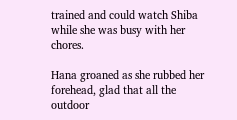trained and could watch Shiba while she was busy with her chores.

Hana groaned as she rubbed her forehead, glad that all the outdoor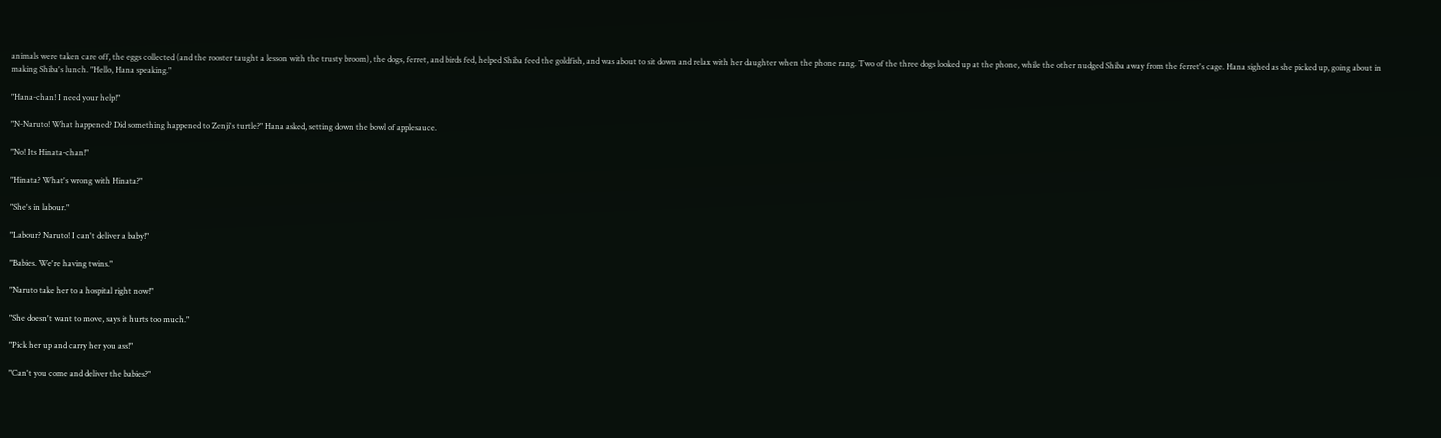animals were taken care off, the eggs collected (and the rooster taught a lesson with the trusty broom), the dogs, ferret, and birds fed, helped Shiba feed the goldfish, and was about to sit down and relax with her daughter when the phone rang. Two of the three dogs looked up at the phone, while the other nudged Shiba away from the ferret's cage. Hana sighed as she picked up, going about in making Shiba's lunch. "Hello, Hana speaking."

"Hana-chan! I need your help!"

"N-Naruto! What happened? Did something happened to Zenji's turtle?" Hana asked, setting down the bowl of applesauce.

"No! Its Hinata-chan!"

"Hinata? What's wrong with Hinata?"

"She's in labour."

"Labour? Naruto! I can't deliver a baby!"

"Babies. We're having twins."

"Naruto take her to a hospital right now!"

"She doesn't want to move, says it hurts too much."

"Pick her up and carry her you ass!"

"Can't you come and deliver the babies?"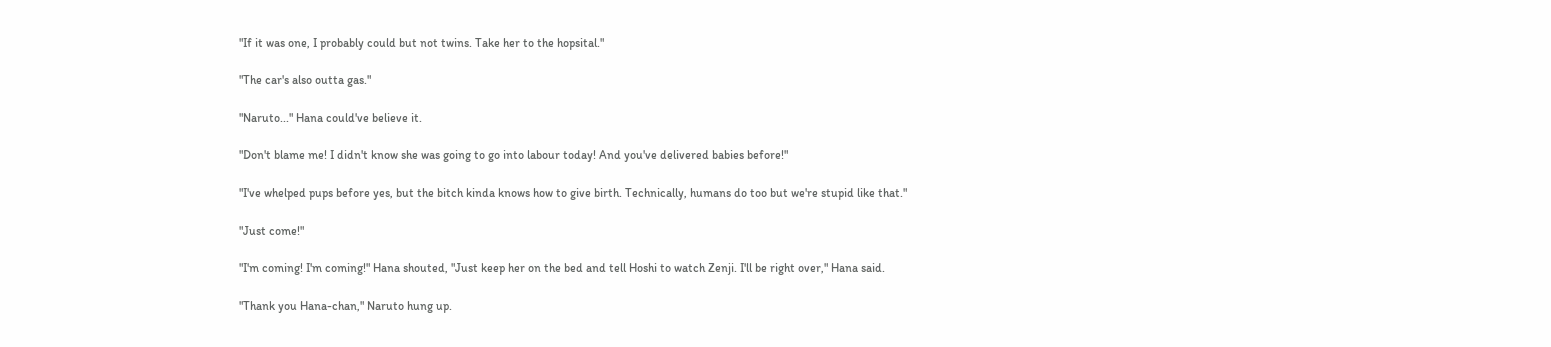"If it was one, I probably could but not twins. Take her to the hopsital."

"The car's also outta gas."

"Naruto..." Hana could've believe it.

"Don't blame me! I didn't know she was going to go into labour today! And you've delivered babies before!"

"I've whelped pups before yes, but the bitch kinda knows how to give birth. Technically, humans do too but we're stupid like that."

"Just come!"

"I'm coming! I'm coming!" Hana shouted, "Just keep her on the bed and tell Hoshi to watch Zenji. I'll be right over," Hana said.

"Thank you Hana-chan," Naruto hung up.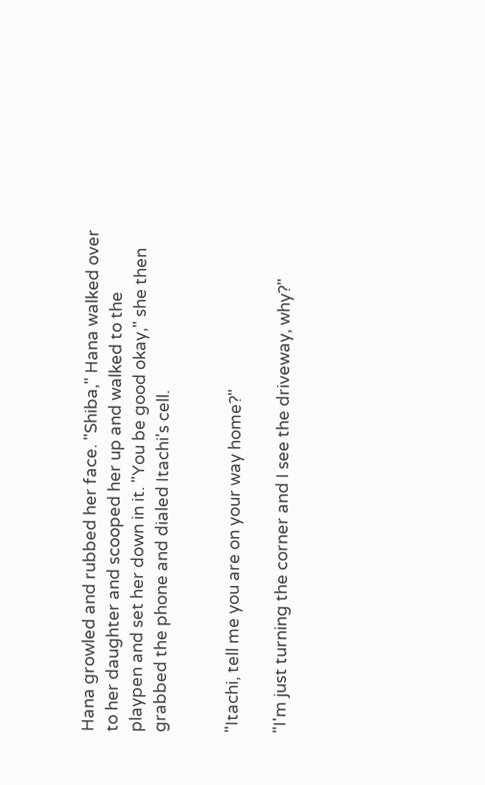Hana growled and rubbed her face. "Shiba," Hana walked over to her daughter and scooped her up and walked to the playpen and set her down in it. "You be good okay," she then grabbed the phone and dialed Itachi's cell.


"Itachi, tell me you are on your way home?"

"I'm just turning the corner and I see the driveway, why?"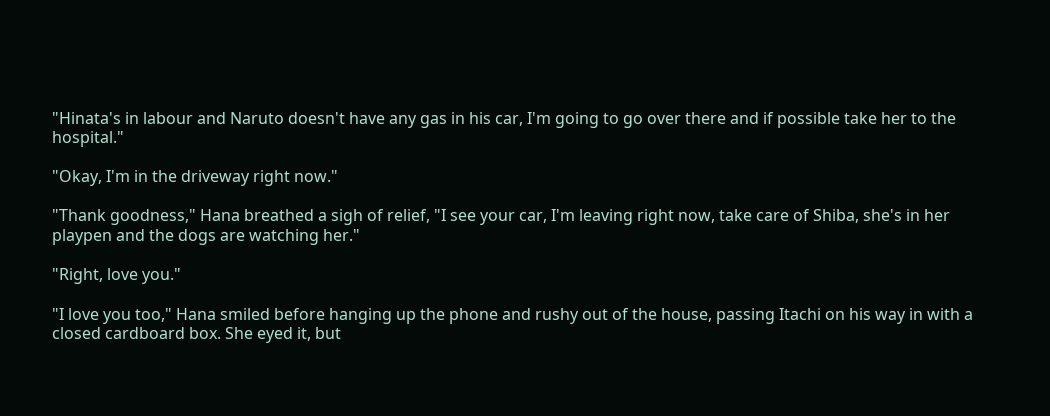"Hinata's in labour and Naruto doesn't have any gas in his car, I'm going to go over there and if possible take her to the hospital."

"Okay, I'm in the driveway right now."

"Thank goodness," Hana breathed a sigh of relief, "I see your car, I'm leaving right now, take care of Shiba, she's in her playpen and the dogs are watching her."

"Right, love you."

"I love you too," Hana smiled before hanging up the phone and rushy out of the house, passing Itachi on his way in with a closed cardboard box. She eyed it, but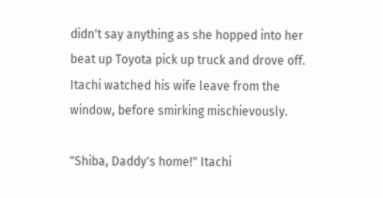didn't say anything as she hopped into her beat up Toyota pick up truck and drove off. Itachi watched his wife leave from the window, before smirking mischievously.

"Shiba, Daddy's home!" Itachi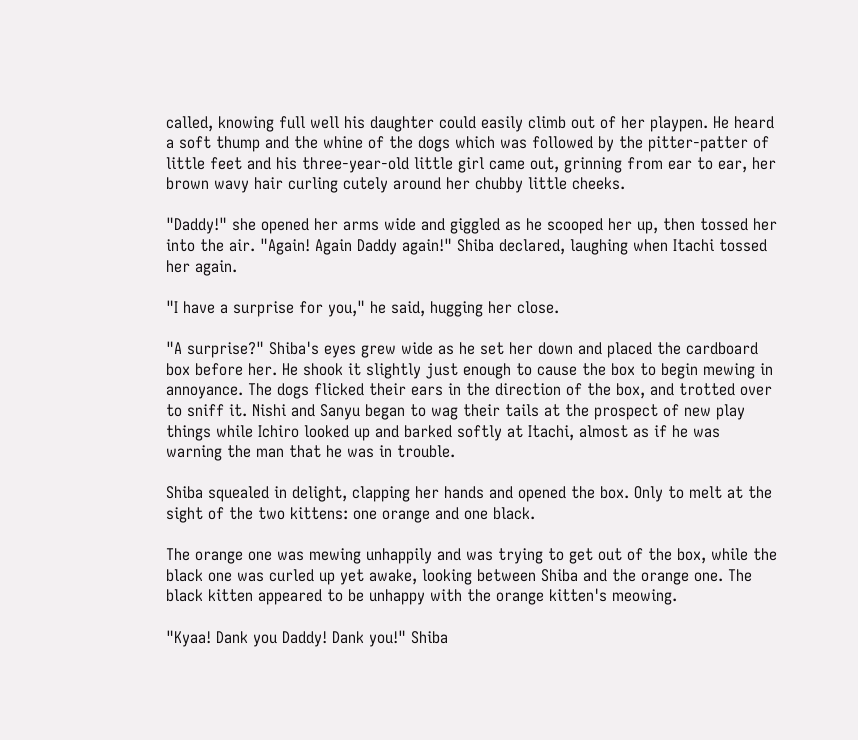called, knowing full well his daughter could easily climb out of her playpen. He heard a soft thump and the whine of the dogs which was followed by the pitter-patter of little feet and his three-year-old little girl came out, grinning from ear to ear, her brown wavy hair curling cutely around her chubby little cheeks.

"Daddy!" she opened her arms wide and giggled as he scooped her up, then tossed her into the air. "Again! Again Daddy again!" Shiba declared, laughing when Itachi tossed her again.

"I have a surprise for you," he said, hugging her close.

"A surprise?" Shiba's eyes grew wide as he set her down and placed the cardboard box before her. He shook it slightly just enough to cause the box to begin mewing in annoyance. The dogs flicked their ears in the direction of the box, and trotted over to sniff it. Nishi and Sanyu began to wag their tails at the prospect of new play things while Ichiro looked up and barked softly at Itachi, almost as if he was warning the man that he was in trouble.

Shiba squealed in delight, clapping her hands and opened the box. Only to melt at the sight of the two kittens: one orange and one black.

The orange one was mewing unhappily and was trying to get out of the box, while the black one was curled up yet awake, looking between Shiba and the orange one. The black kitten appeared to be unhappy with the orange kitten's meowing.

"Kyaa! Dank you Daddy! Dank you!" Shiba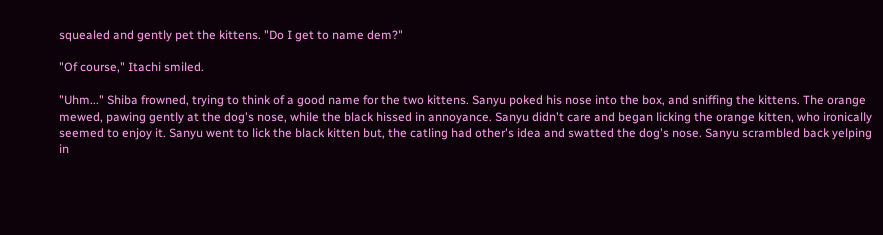squealed and gently pet the kittens. "Do I get to name dem?"

"Of course," Itachi smiled.

"Uhm..." Shiba frowned, trying to think of a good name for the two kittens. Sanyu poked his nose into the box, and sniffing the kittens. The orange mewed, pawing gently at the dog's nose, while the black hissed in annoyance. Sanyu didn't care and began licking the orange kitten, who ironically seemed to enjoy it. Sanyu went to lick the black kitten but, the catling had other's idea and swatted the dog's nose. Sanyu scrambled back yelping in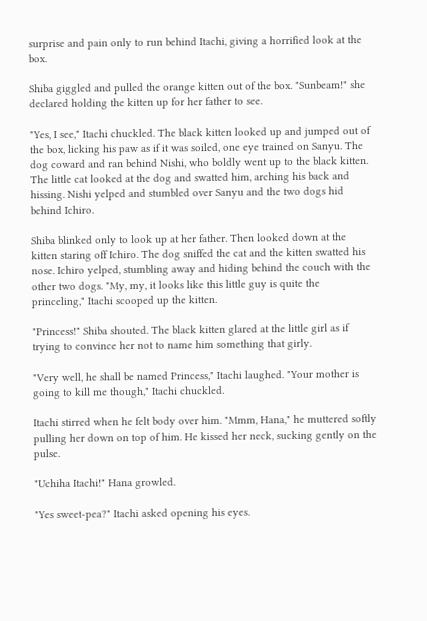surprise and pain only to run behind Itachi, giving a horrified look at the box.

Shiba giggled and pulled the orange kitten out of the box. "Sunbeam!" she declared holding the kitten up for her father to see.

"Yes, I see," Itachi chuckled. The black kitten looked up and jumped out of the box, licking his paw as if it was soiled, one eye trained on Sanyu. The dog coward and ran behind Nishi, who boldly went up to the black kitten. The little cat looked at the dog and swatted him, arching his back and hissing. Nishi yelped and stumbled over Sanyu and the two dogs hid behind Ichiro.

Shiba blinked only to look up at her father. Then looked down at the kitten staring off Ichiro. The dog sniffed the cat and the kitten swatted his nose. Ichiro yelped, stumbling away and hiding behind the couch with the other two dogs. "My, my, it looks like this little guy is quite the princeling," Itachi scooped up the kitten.

"Princess!" Shiba shouted. The black kitten glared at the little girl as if trying to convince her not to name him something that girly.

"Very well, he shall be named Princess," Itachi laughed. "Your mother is going to kill me though," Itachi chuckled.

Itachi stirred when he felt body over him. "Mmm, Hana," he muttered softly pulling her down on top of him. He kissed her neck, sucking gently on the pulse.

"Uchiha Itachi!" Hana growled.

"Yes sweet-pea?" Itachi asked opening his eyes.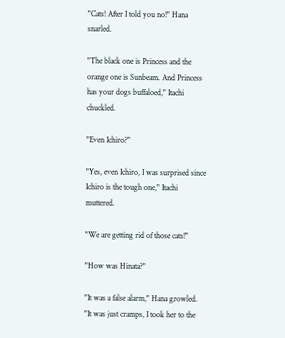"Cats! After I told you no!" Hana snarled.

"The black one is Princess and the orange one is Sunbeam. And Princess has your dogs buffaloed," Itachi chuckled.

"Even Ichiro?"

"Yes, even Ichiro, I was surprised since Ichiro is the tough one," Itachi muttered.

"We are getting rid of those cats!"

"How was Hinata?"

"It was a false alarm," Hana growled. "It was just cramps, I took her to the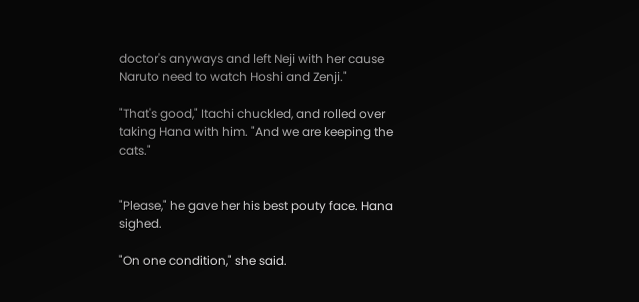doctor's anyways and left Neji with her cause Naruto need to watch Hoshi and Zenji."

"That's good," Itachi chuckled, and rolled over taking Hana with him. "And we are keeping the cats."


"Please," he gave her his best pouty face. Hana sighed.

"On one condition," she said.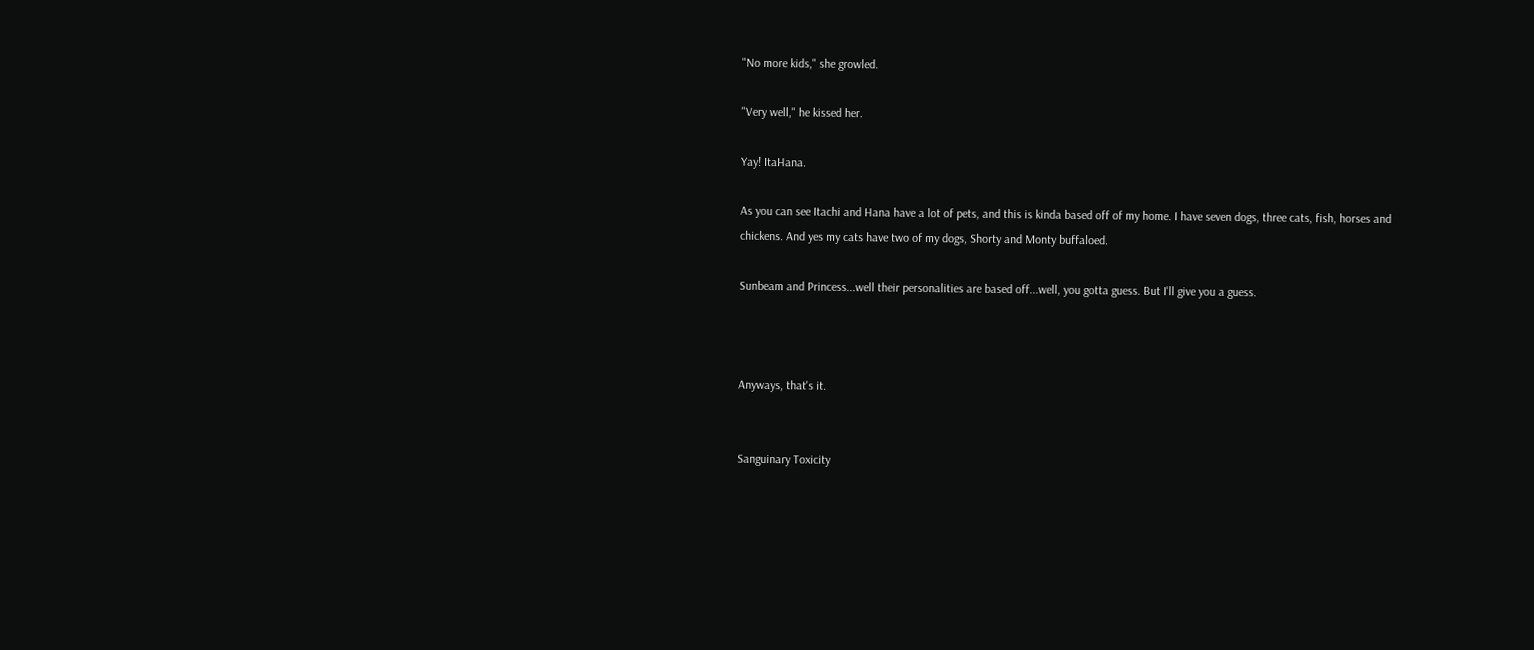"No more kids," she growled.

"Very well," he kissed her.

Yay! ItaHana.

As you can see Itachi and Hana have a lot of pets, and this is kinda based off of my home. I have seven dogs, three cats, fish, horses and chickens. And yes my cats have two of my dogs, Shorty and Monty buffaloed.

Sunbeam and Princess...well their personalities are based off...well, you gotta guess. But I'll give you a guess.



Anyways, that's it.


Sanguinary Toxicity